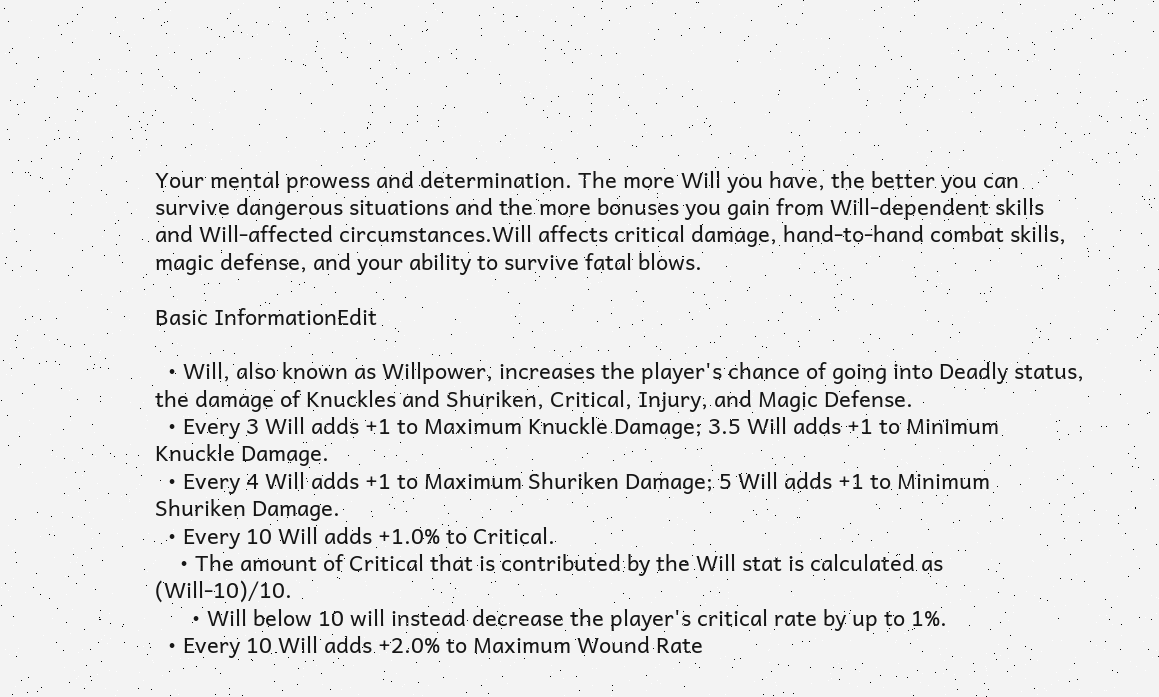Your mental prowess and determination. The more Will you have, the better you can survive dangerous situations and the more bonuses you gain from Will-dependent skills and Will-affected circumstances.Will affects critical damage, hand-to-hand combat skills, magic defense, and your ability to survive fatal blows.

Basic InformationEdit

  • Will, also known as Willpower, increases the player's chance of going into Deadly status, the damage of Knuckles and Shuriken, Critical, Injury, and Magic Defense.
  • Every 3 Will adds +1 to Maximum Knuckle Damage; 3.5 Will adds +1 to Minimum Knuckle Damage.
  • Every 4 Will adds +1 to Maximum Shuriken Damage; 5 Will adds +1 to Minimum Shuriken Damage.
  • Every 10 Will adds +1.0% to Critical.
    • The amount of Critical that is contributed by the Will stat is calculated as (Will-10)/10.
      • Will below 10 will instead decrease the player's critical rate by up to 1%.
  • Every 10 Will adds +2.0% to Maximum Wound Rate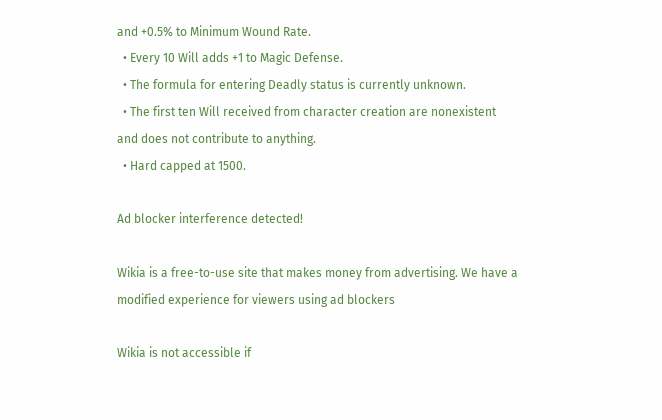and +0.5% to Minimum Wound Rate.
  • Every 10 Will adds +1 to Magic Defense.
  • The formula for entering Deadly status is currently unknown.
  • The first ten Will received from character creation are nonexistent and does not contribute to anything.
  • Hard capped at 1500.

Ad blocker interference detected!

Wikia is a free-to-use site that makes money from advertising. We have a modified experience for viewers using ad blockers

Wikia is not accessible if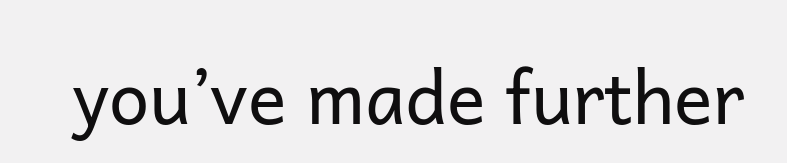you’ve made further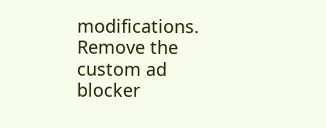modifications. Remove the custom ad blocker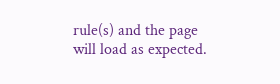rule(s) and the page will load as expected.